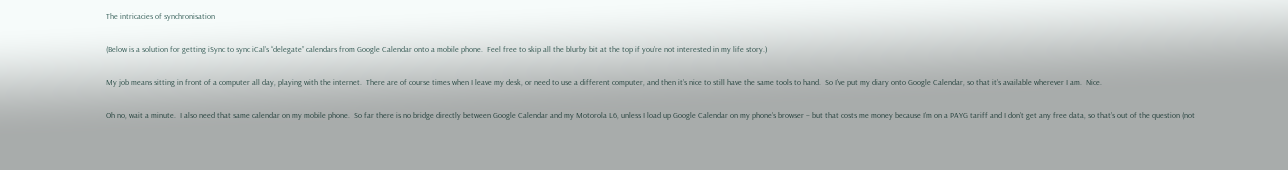The intricacies of synchronisation

(Below is a solution for getting iSync to sync iCal’s “delegate” calendars from Google Calendar onto a mobile phone.  Feel free to skip all the blurby bit at the top if you’re not interested in my life story.)

My job means sitting in front of a computer all day, playing with the internet.  There are of course times when I leave my desk, or need to use a different computer, and then it’s nice to still have the same tools to hand.  So I’ve put my diary onto Google Calendar, so that it’s available wherever I am.  Nice.

Oh no, wait a minute.  I also need that same calendar on my mobile phone.  So far there is no bridge directly between Google Calendar and my Motorola L6, unless I load up Google Calendar on my phone’s browser – but that costs me money because I’m on a PAYG tariff and I don’t get any free data, so that’s out of the question (not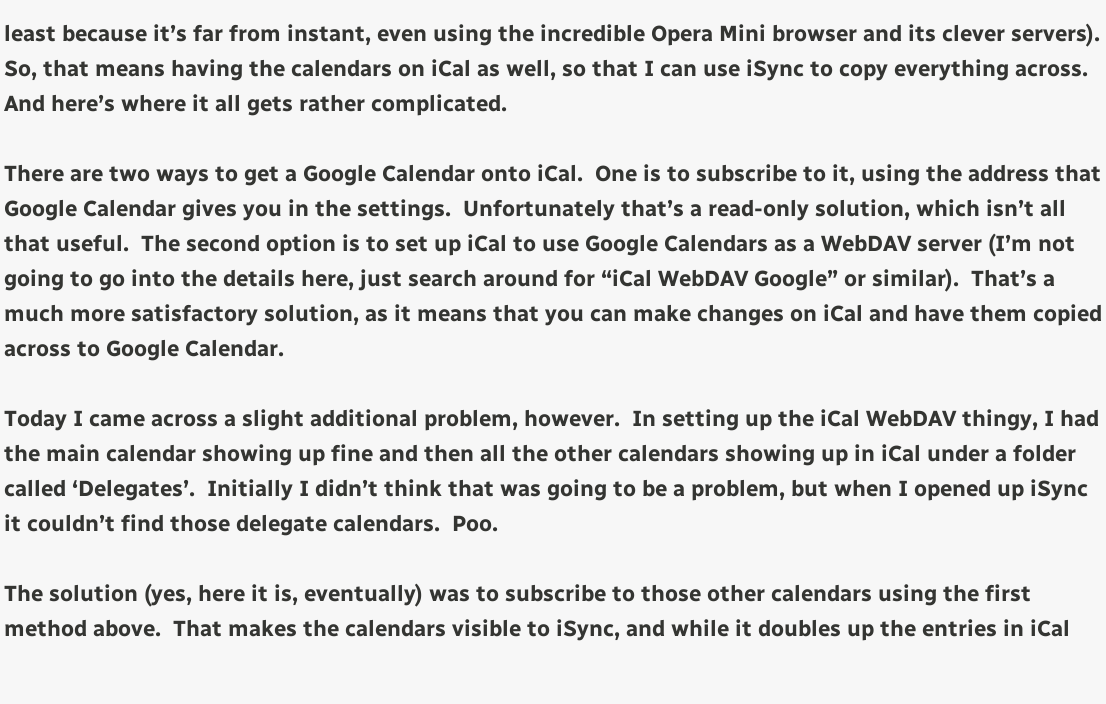least because it’s far from instant, even using the incredible Opera Mini browser and its clever servers).  So, that means having the calendars on iCal as well, so that I can use iSync to copy everything across.  And here’s where it all gets rather complicated.

There are two ways to get a Google Calendar onto iCal.  One is to subscribe to it, using the address that Google Calendar gives you in the settings.  Unfortunately that’s a read-only solution, which isn’t all that useful.  The second option is to set up iCal to use Google Calendars as a WebDAV server (I’m not going to go into the details here, just search around for “iCal WebDAV Google” or similar).  That’s a much more satisfactory solution, as it means that you can make changes on iCal and have them copied across to Google Calendar.

Today I came across a slight additional problem, however.  In setting up the iCal WebDAV thingy, I had the main calendar showing up fine and then all the other calendars showing up in iCal under a folder called ‘Delegates’.  Initially I didn’t think that was going to be a problem, but when I opened up iSync it couldn’t find those delegate calendars.  Poo.

The solution (yes, here it is, eventually) was to subscribe to those other calendars using the first method above.  That makes the calendars visible to iSync, and while it doubles up the entries in iCal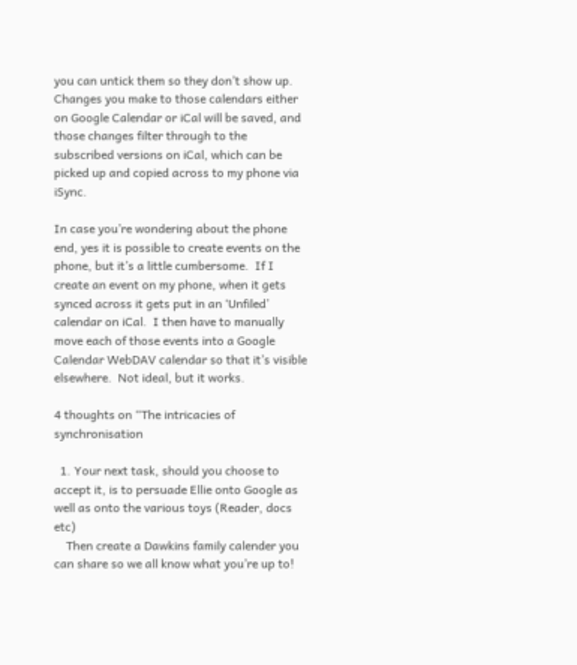you can untick them so they don’t show up.  Changes you make to those calendars either on Google Calendar or iCal will be saved, and those changes filter through to the subscribed versions on iCal, which can be picked up and copied across to my phone via iSync.

In case you’re wondering about the phone end, yes it is possible to create events on the phone, but it’s a little cumbersome.  If I create an event on my phone, when it gets synced across it gets put in an ‘Unfiled’ calendar on iCal.  I then have to manually move each of those events into a Google Calendar WebDAV calendar so that it’s visible elsewhere.  Not ideal, but it works.

4 thoughts on “The intricacies of synchronisation

  1. Your next task, should you choose to accept it, is to persuade Ellie onto Google as well as onto the various toys (Reader, docs etc)
    Then create a Dawkins family calender you can share so we all know what you’re up to!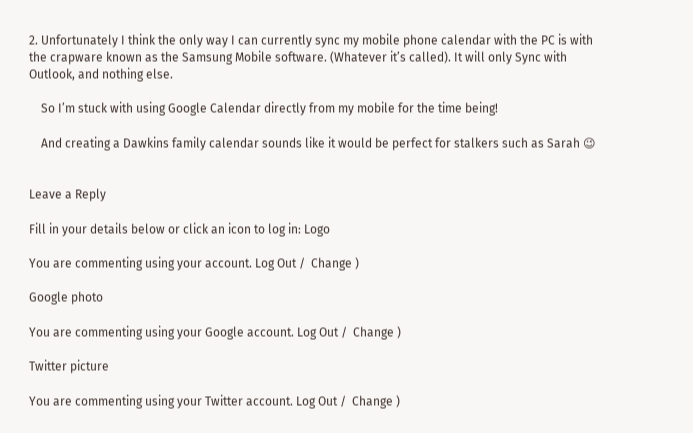2. Unfortunately I think the only way I can currently sync my mobile phone calendar with the PC is with the crapware known as the Samsung Mobile software. (Whatever it’s called). It will only Sync with Outlook, and nothing else.

    So I’m stuck with using Google Calendar directly from my mobile for the time being!

    And creating a Dawkins family calendar sounds like it would be perfect for stalkers such as Sarah 😉


Leave a Reply

Fill in your details below or click an icon to log in: Logo

You are commenting using your account. Log Out /  Change )

Google photo

You are commenting using your Google account. Log Out /  Change )

Twitter picture

You are commenting using your Twitter account. Log Out /  Change )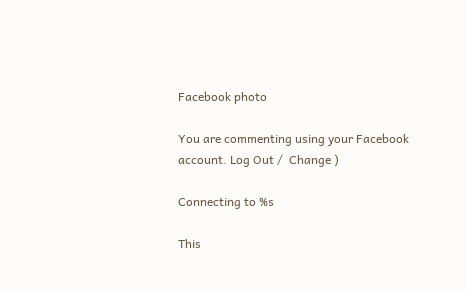Facebook photo

You are commenting using your Facebook account. Log Out /  Change )

Connecting to %s

This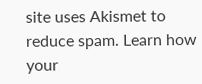site uses Akismet to reduce spam. Learn how your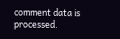comment data is processed.